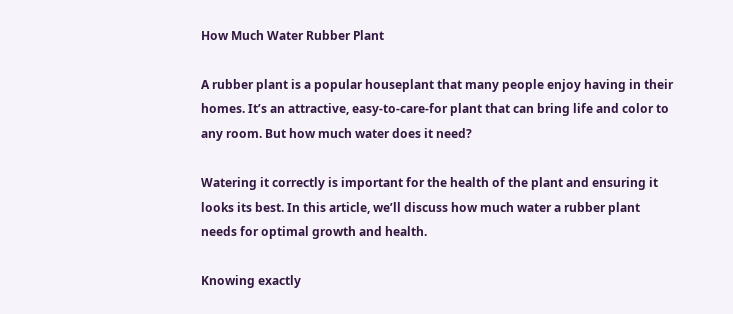How Much Water Rubber Plant

A rubber plant is a popular houseplant that many people enjoy having in their homes. It’s an attractive, easy-to-care-for plant that can bring life and color to any room. But how much water does it need?

Watering it correctly is important for the health of the plant and ensuring it looks its best. In this article, we’ll discuss how much water a rubber plant needs for optimal growth and health.

Knowing exactly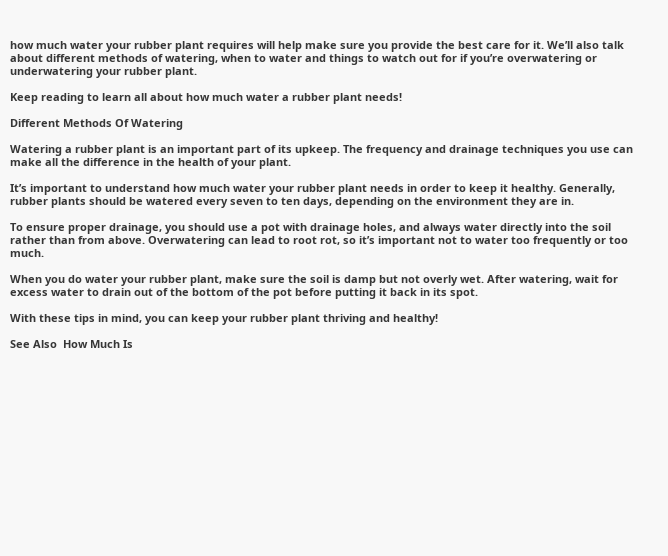how much water your rubber plant requires will help make sure you provide the best care for it. We’ll also talk about different methods of watering, when to water and things to watch out for if you’re overwatering or underwatering your rubber plant.

Keep reading to learn all about how much water a rubber plant needs!

Different Methods Of Watering

Watering a rubber plant is an important part of its upkeep. The frequency and drainage techniques you use can make all the difference in the health of your plant.

It’s important to understand how much water your rubber plant needs in order to keep it healthy. Generally, rubber plants should be watered every seven to ten days, depending on the environment they are in.

To ensure proper drainage, you should use a pot with drainage holes, and always water directly into the soil rather than from above. Overwatering can lead to root rot, so it’s important not to water too frequently or too much.

When you do water your rubber plant, make sure the soil is damp but not overly wet. After watering, wait for excess water to drain out of the bottom of the pot before putting it back in its spot.

With these tips in mind, you can keep your rubber plant thriving and healthy!

See Also  How Much Is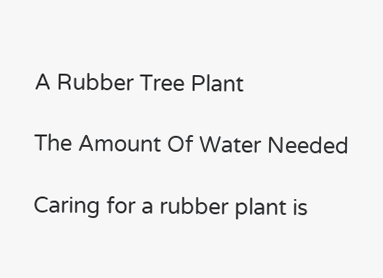A Rubber Tree Plant

The Amount Of Water Needed

Caring for a rubber plant is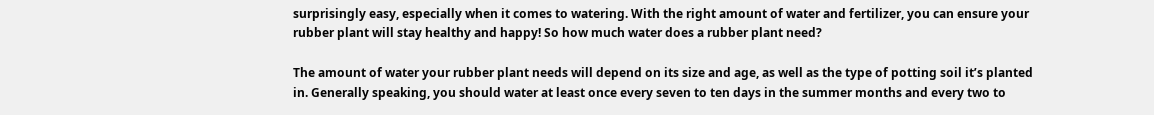surprisingly easy, especially when it comes to watering. With the right amount of water and fertilizer, you can ensure your rubber plant will stay healthy and happy! So how much water does a rubber plant need?

The amount of water your rubber plant needs will depend on its size and age, as well as the type of potting soil it’s planted in. Generally speaking, you should water at least once every seven to ten days in the summer months and every two to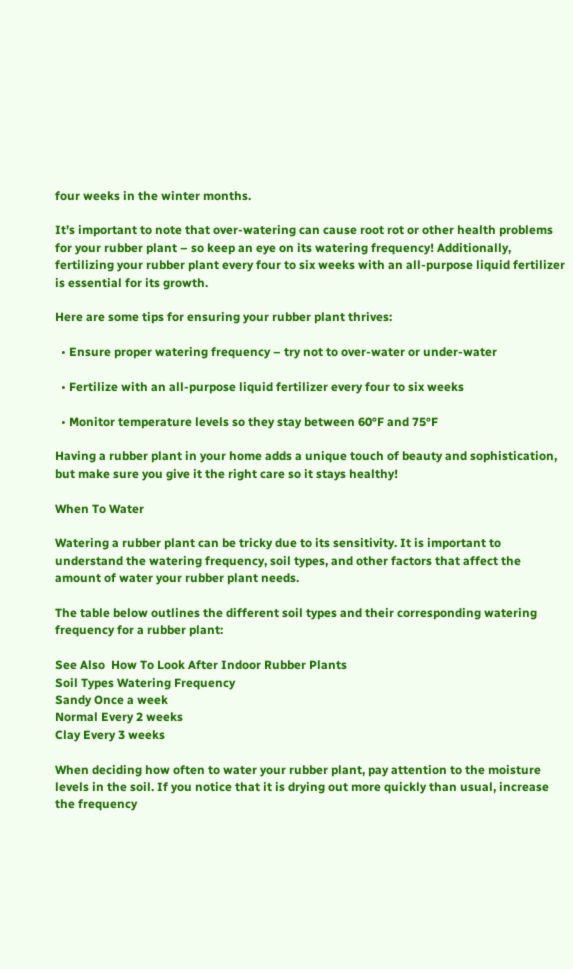four weeks in the winter months.

It’s important to note that over-watering can cause root rot or other health problems for your rubber plant – so keep an eye on its watering frequency! Additionally, fertilizing your rubber plant every four to six weeks with an all-purpose liquid fertilizer is essential for its growth.

Here are some tips for ensuring your rubber plant thrives:

  • Ensure proper watering frequency – try not to over-water or under-water

  • Fertilize with an all-purpose liquid fertilizer every four to six weeks

  • Monitor temperature levels so they stay between 60°F and 75°F

Having a rubber plant in your home adds a unique touch of beauty and sophistication, but make sure you give it the right care so it stays healthy!

When To Water

Watering a rubber plant can be tricky due to its sensitivity. It is important to understand the watering frequency, soil types, and other factors that affect the amount of water your rubber plant needs.

The table below outlines the different soil types and their corresponding watering frequency for a rubber plant:

See Also  How To Look After Indoor Rubber Plants
Soil Types Watering Frequency
Sandy Once a week
Normal Every 2 weeks
Clay Every 3 weeks

When deciding how often to water your rubber plant, pay attention to the moisture levels in the soil. If you notice that it is drying out more quickly than usual, increase the frequency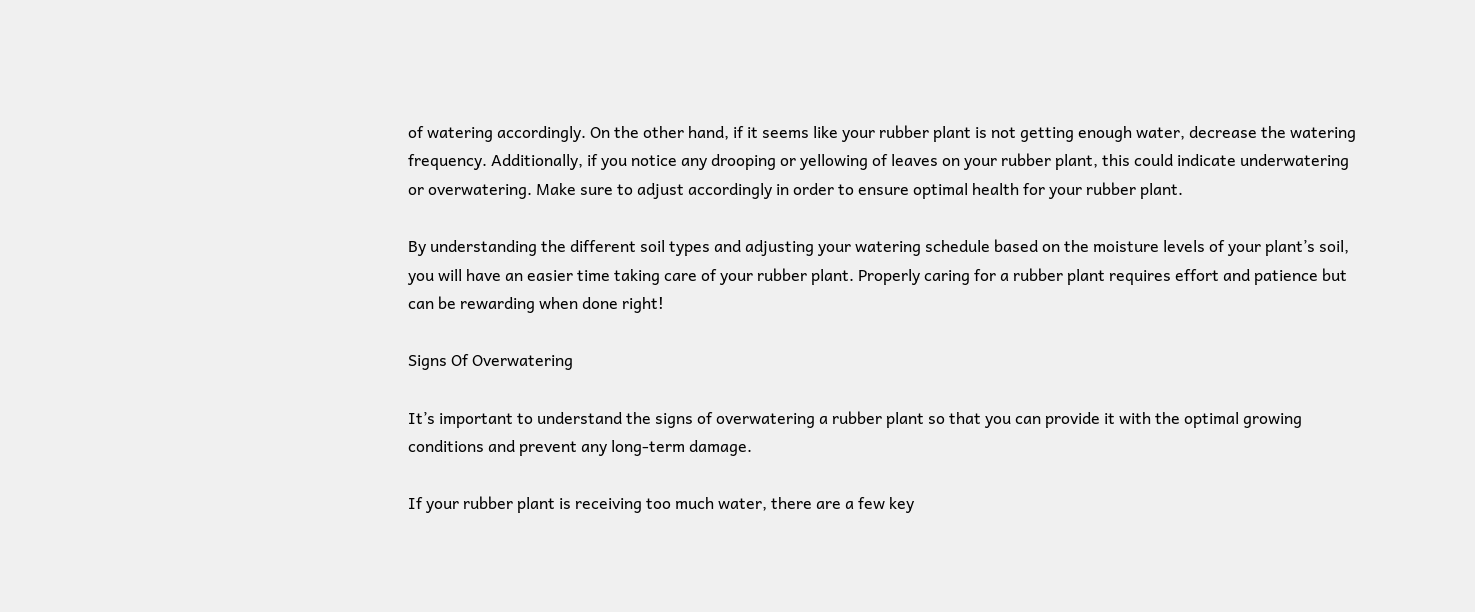of watering accordingly. On the other hand, if it seems like your rubber plant is not getting enough water, decrease the watering frequency. Additionally, if you notice any drooping or yellowing of leaves on your rubber plant, this could indicate underwatering or overwatering. Make sure to adjust accordingly in order to ensure optimal health for your rubber plant.

By understanding the different soil types and adjusting your watering schedule based on the moisture levels of your plant’s soil, you will have an easier time taking care of your rubber plant. Properly caring for a rubber plant requires effort and patience but can be rewarding when done right!

Signs Of Overwatering

It’s important to understand the signs of overwatering a rubber plant so that you can provide it with the optimal growing conditions and prevent any long-term damage.

If your rubber plant is receiving too much water, there are a few key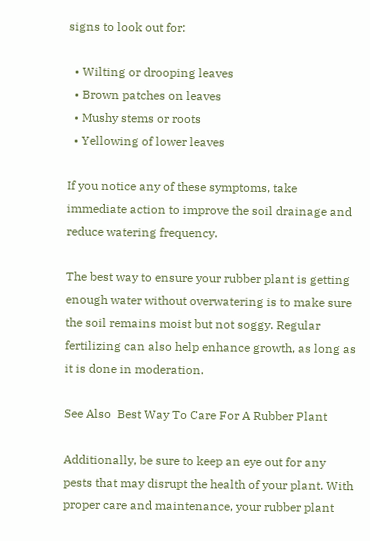signs to look out for:

  • Wilting or drooping leaves
  • Brown patches on leaves
  • Mushy stems or roots
  • Yellowing of lower leaves

If you notice any of these symptoms, take immediate action to improve the soil drainage and reduce watering frequency.

The best way to ensure your rubber plant is getting enough water without overwatering is to make sure the soil remains moist but not soggy. Regular fertilizing can also help enhance growth, as long as it is done in moderation.

See Also  Best Way To Care For A Rubber Plant

Additionally, be sure to keep an eye out for any pests that may disrupt the health of your plant. With proper care and maintenance, your rubber plant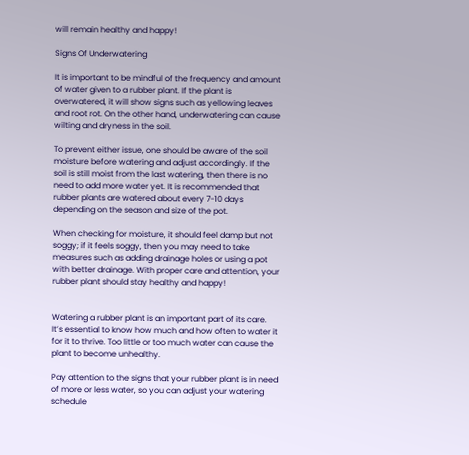will remain healthy and happy!

Signs Of Underwatering

It is important to be mindful of the frequency and amount of water given to a rubber plant. If the plant is overwatered, it will show signs such as yellowing leaves and root rot. On the other hand, underwatering can cause wilting and dryness in the soil.

To prevent either issue, one should be aware of the soil moisture before watering and adjust accordingly. If the soil is still moist from the last watering, then there is no need to add more water yet. It is recommended that rubber plants are watered about every 7-10 days depending on the season and size of the pot.

When checking for moisture, it should feel damp but not soggy; if it feels soggy, then you may need to take measures such as adding drainage holes or using a pot with better drainage. With proper care and attention, your rubber plant should stay healthy and happy!


Watering a rubber plant is an important part of its care. It’s essential to know how much and how often to water it for it to thrive. Too little or too much water can cause the plant to become unhealthy.

Pay attention to the signs that your rubber plant is in need of more or less water, so you can adjust your watering schedule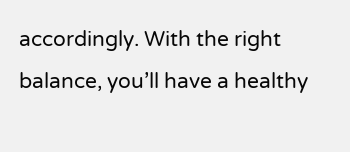accordingly. With the right balance, you’ll have a healthy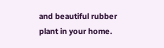and beautiful rubber plant in your home.